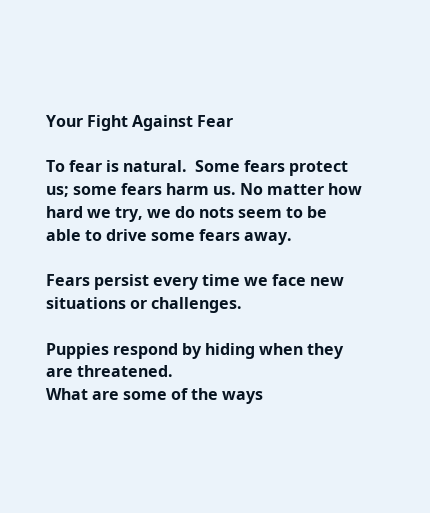Your Fight Against Fear

To fear is natural.  Some fears protect us; some fears harm us. No matter how hard we try, we do nots seem to be able to drive some fears away.

Fears persist every time we face new situations or challenges.

Puppies respond by hiding when they are threatened.
What are some of the ways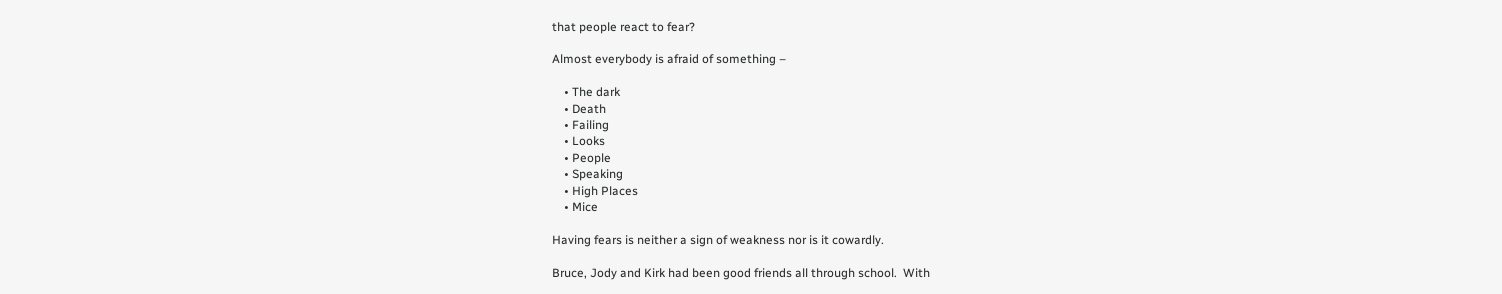that people react to fear?

Almost everybody is afraid of something –

    • The dark
    • Death
    • Failing
    • Looks
    • People
    • Speaking
    • High Places
    • Mice

Having fears is neither a sign of weakness nor is it cowardly.

Bruce, Jody and Kirk had been good friends all through school.  With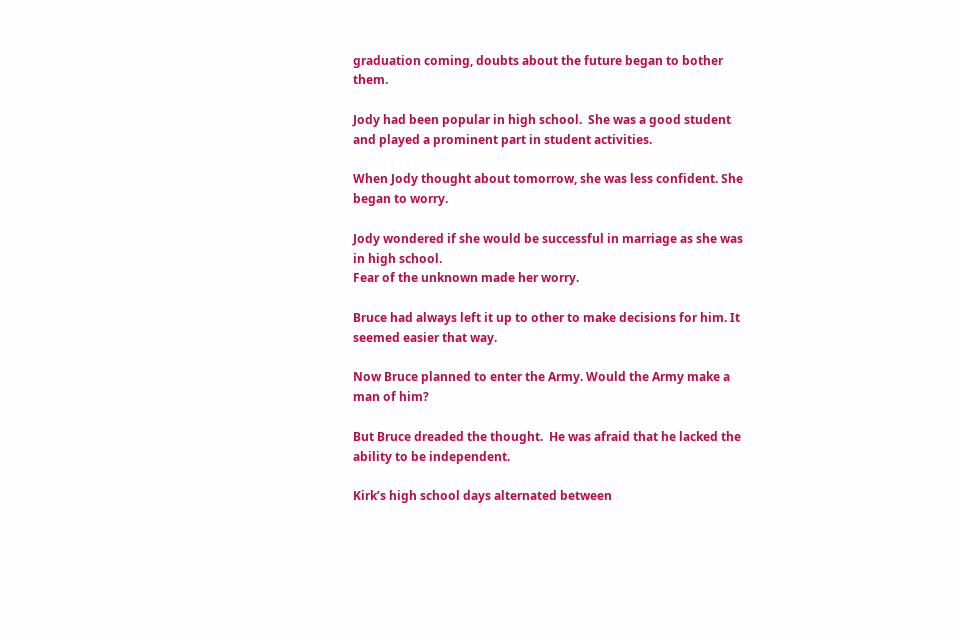graduation coming, doubts about the future began to bother them.

Jody had been popular in high school.  She was a good student and played a prominent part in student activities.

When Jody thought about tomorrow, she was less confident. She began to worry.

Jody wondered if she would be successful in marriage as she was in high school.
Fear of the unknown made her worry.

Bruce had always left it up to other to make decisions for him. It seemed easier that way.

Now Bruce planned to enter the Army. Would the Army make a man of him?

But Bruce dreaded the thought.  He was afraid that he lacked the ability to be independent.

Kirk’s high school days alternated between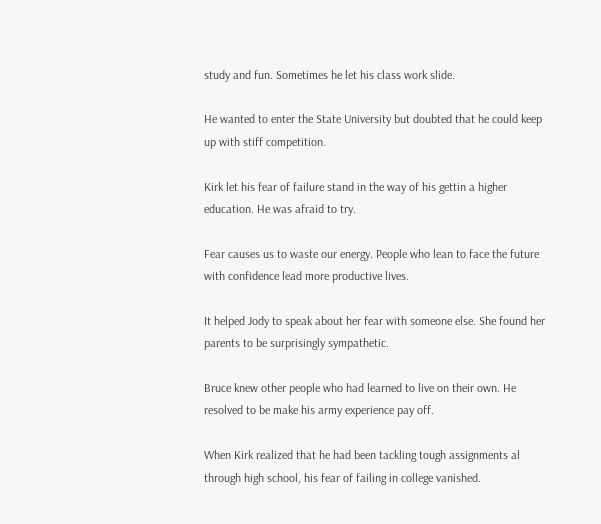study and fun. Sometimes he let his class work slide.

He wanted to enter the State University but doubted that he could keep up with stiff competition.

Kirk let his fear of failure stand in the way of his gettin a higher education. He was afraid to try.

Fear causes us to waste our energy. People who lean to face the future with confidence lead more productive lives.

It helped Jody to speak about her fear with someone else. She found her parents to be surprisingly sympathetic.

Bruce knew other people who had learned to live on their own. He resolved to be make his army experience pay off.

When Kirk realized that he had been tackling tough assignments al through high school, his fear of failing in college vanished.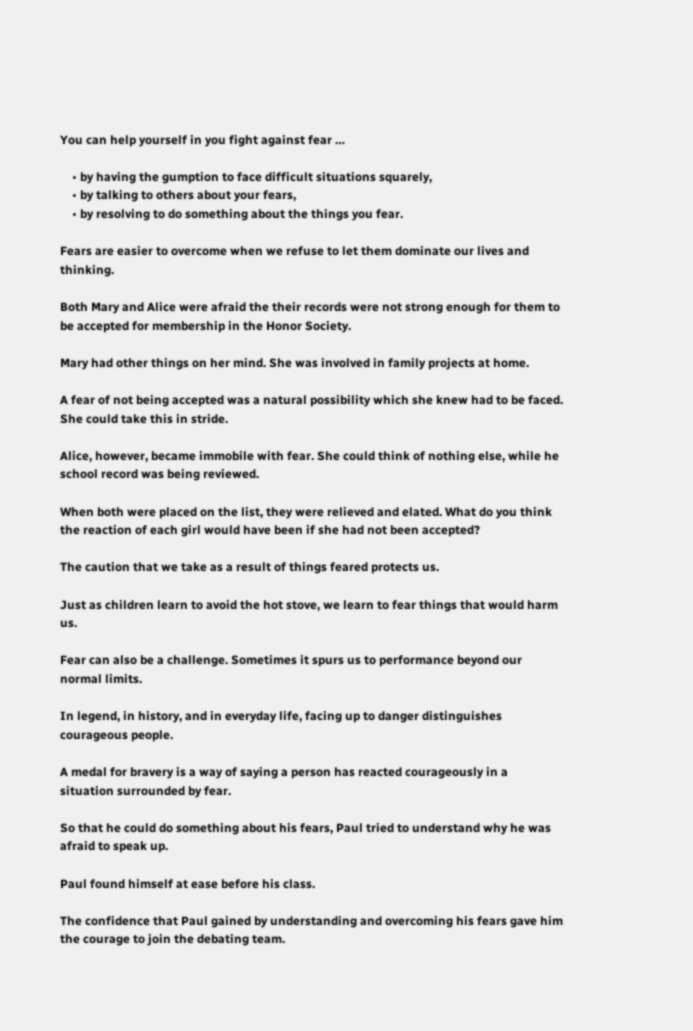You can help yourself in you fight against fear …

    • by having the gumption to face difficult situations squarely,
    • by talking to others about your fears,
    • by resolving to do something about the things you fear.

Fears are easier to overcome when we refuse to let them dominate our lives and thinking.

Both Mary and Alice were afraid the their records were not strong enough for them to be accepted for membership in the Honor Society.

Mary had other things on her mind. She was involved in family projects at home.

A fear of not being accepted was a natural possibility which she knew had to be faced. She could take this in stride.

Alice, however, became immobile with fear. She could think of nothing else, while he school record was being reviewed.

When both were placed on the list, they were relieved and elated. What do you think the reaction of each girl would have been if she had not been accepted?

The caution that we take as a result of things feared protects us.

Just as children learn to avoid the hot stove, we learn to fear things that would harm us.

Fear can also be a challenge. Sometimes it spurs us to performance beyond our normal limits.

In legend, in history, and in everyday life, facing up to danger distinguishes courageous people.

A medal for bravery is a way of saying a person has reacted courageously in a situation surrounded by fear.

So that he could do something about his fears, Paul tried to understand why he was afraid to speak up.

Paul found himself at ease before his class.

The confidence that Paul gained by understanding and overcoming his fears gave him the courage to join the debating team.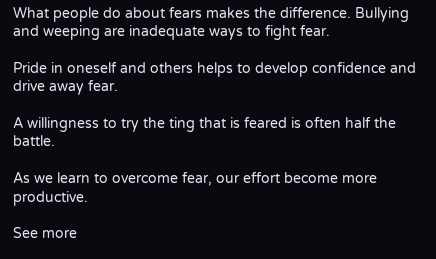What people do about fears makes the difference. Bullying and weeping are inadequate ways to fight fear.

Pride in oneself and others helps to develop confidence and drive away fear.

A willingness to try the ting that is feared is often half the battle.

As we learn to overcome fear, our effort become more productive.

See more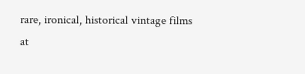rare, ironical, historical vintage films at